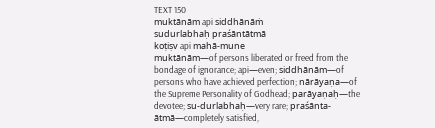TEXT 150
muktānām api siddhānāṁ
sudurlabhaḥ praśāntātmā
koṭiṣv api mahā-mune
muktānām—of persons liberated or freed from the bondage of ignorance; api—even; siddhānām—of persons who have achieved perfection; nārāyaṇa—of the Supreme Personality of Godhead; parāyaṇaḥ—the devotee; su-durlabhaḥ—very rare; praśānta-ātmā—completely satisfied,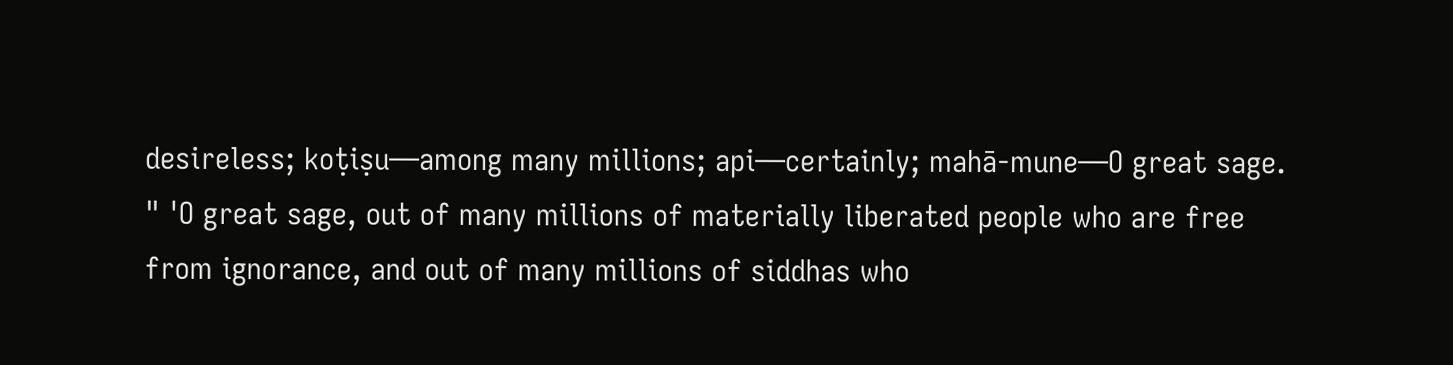desireless; koṭiṣu—among many millions; api—certainly; mahā-mune—O great sage.
" 'O great sage, out of many millions of materially liberated people who are free from ignorance, and out of many millions of siddhas who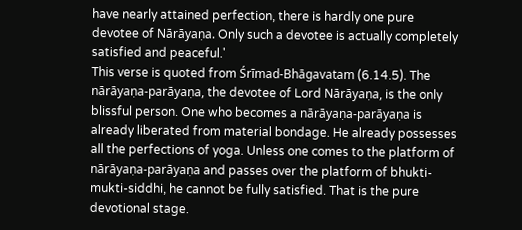have nearly attained perfection, there is hardly one pure devotee of Nārāyaṇa. Only such a devotee is actually completely satisfied and peaceful.'
This verse is quoted from Śrīmad-Bhāgavatam (6.14.5). The nārāyaṇa-parāyaṇa, the devotee of Lord Nārāyaṇa, is the only blissful person. One who becomes a nārāyaṇa-parāyaṇa is already liberated from material bondage. He already possesses all the perfections of yoga. Unless one comes to the platform of nārāyaṇa-parāyaṇa and passes over the platform of bhukti-mukti-siddhi, he cannot be fully satisfied. That is the pure devotional stage.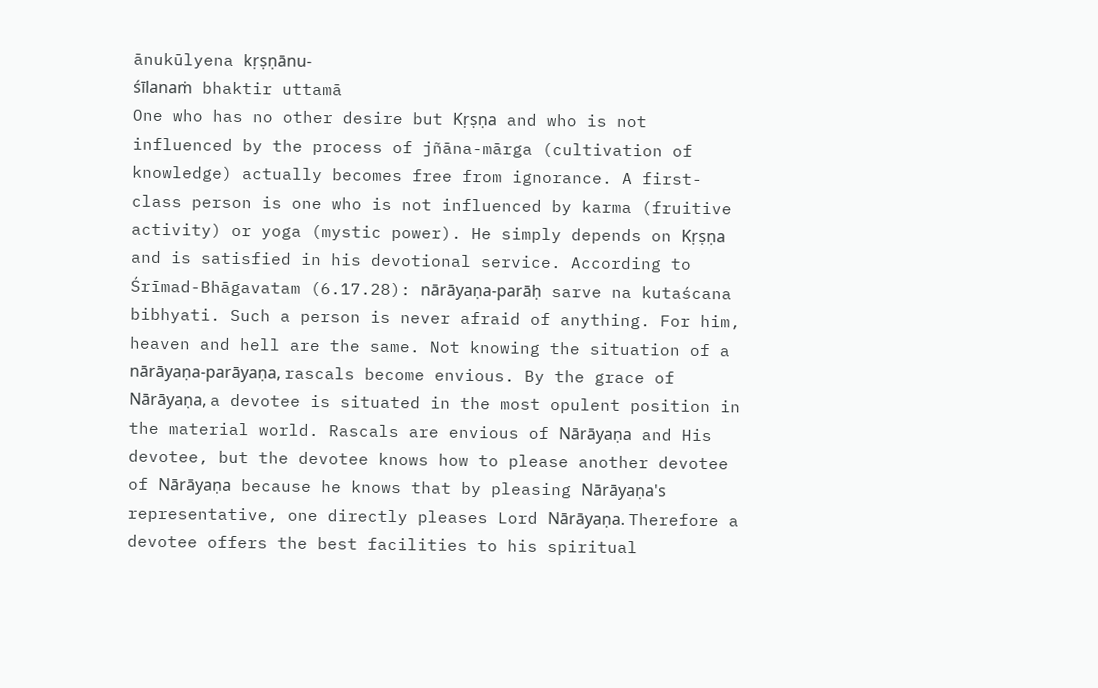ānukūlyena kṛṣṇānu-
śīlanaṁ bhaktir uttamā
One who has no other desire but Kṛṣṇa and who is not influenced by the process of jñāna-mārga (cultivation of knowledge) actually becomes free from ignorance. A first-class person is one who is not influenced by karma (fruitive activity) or yoga (mystic power). He simply depends on Kṛṣṇa and is satisfied in his devotional service. According to Śrīmad-Bhāgavatam (6.17.28): nārāyaṇa-parāḥ sarve na kutaścana bibhyati. Such a person is never afraid of anything. For him, heaven and hell are the same. Not knowing the situation of a nārāyaṇa-parāyaṇa, rascals become envious. By the grace of Nārāyaṇa, a devotee is situated in the most opulent position in the material world. Rascals are envious of Nārāyaṇa and His devotee, but the devotee knows how to please another devotee of Nārāyaṇa because he knows that by pleasing Nārāyaṇa's representative, one directly pleases Lord Nārāyaṇa. Therefore a devotee offers the best facilities to his spiritual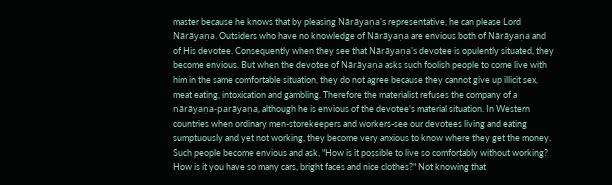master because he knows that by pleasing Nārāyaṇa's representative, he can please Lord Nārāyaṇa. Outsiders who have no knowledge of Nārāyaṇa are envious both of Nārāyaṇa and of His devotee. Consequently when they see that Nārāyaṇa's devotee is opulently situated, they become envious. But when the devotee of Nārāyaṇa asks such foolish people to come live with him in the same comfortable situation, they do not agree because they cannot give up illicit sex, meat eating, intoxication and gambling. Therefore the materialist refuses the company of a nārāyaṇa-parāyaṇa, although he is envious of the devotee's material situation. In Western countries when ordinary men-storekeepers and workers-see our devotees living and eating sumptuously and yet not working, they become very anxious to know where they get the money. Such people become envious and ask, "How is it possible to live so comfortably without working? How is it you have so many cars, bright faces and nice clothes?" Not knowing that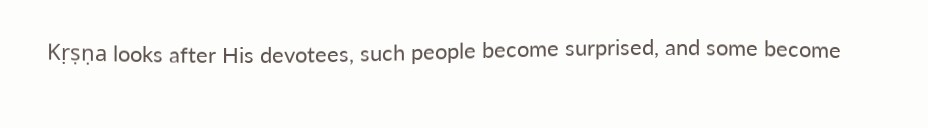Kṛṣṇa looks after His devotees, such people become surprised, and some become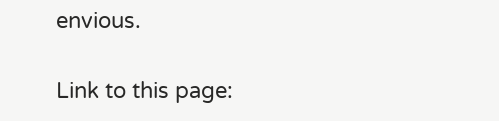envious.

Link to this page: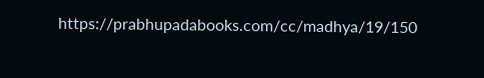https://prabhupadabooks.com/cc/madhya/19/150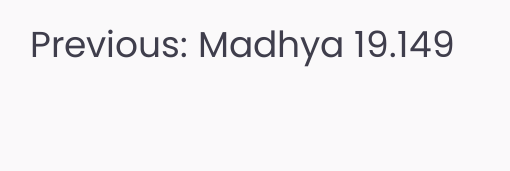Previous: Madhya 19.149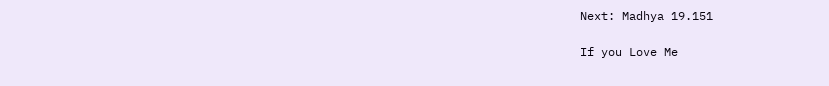Next: Madhya 19.151

If you Love Me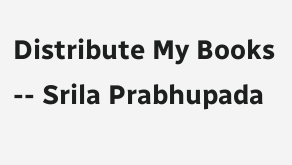Distribute My Books -- Srila Prabhupada